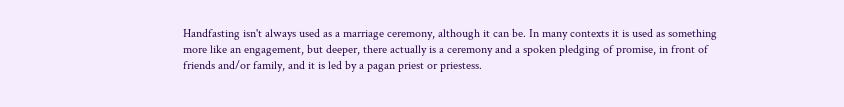Handfasting isn't always used as a marriage ceremony, although it can be. In many contexts it is used as something more like an engagement, but deeper, there actually is a ceremony and a spoken pledging of promise, in front of friends and/or family, and it is led by a pagan priest or priestess.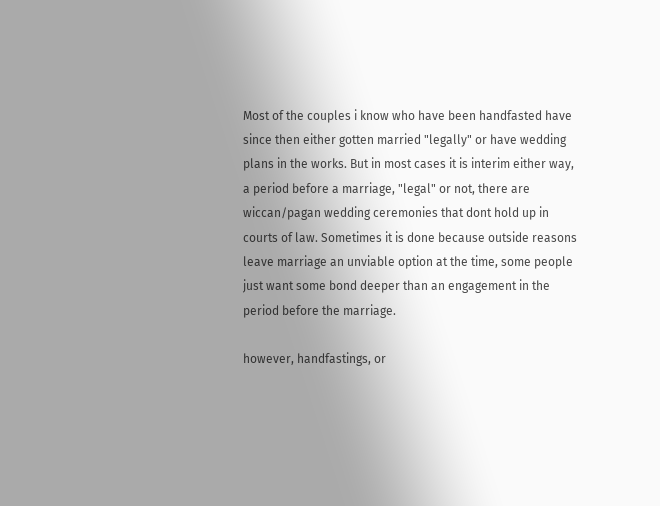Most of the couples i know who have been handfasted have since then either gotten married "legally" or have wedding plans in the works. But in most cases it is interim either way, a period before a marriage, "legal" or not, there are wiccan/pagan wedding ceremonies that dont hold up in courts of law. Sometimes it is done because outside reasons leave marriage an unviable option at the time, some people just want some bond deeper than an engagement in the period before the marriage.

however, handfastings, or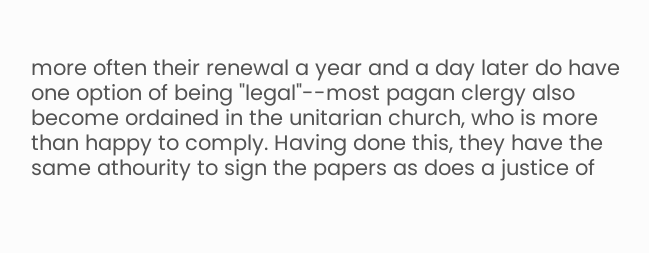more often their renewal a year and a day later do have one option of being "legal"--most pagan clergy also become ordained in the unitarian church, who is more than happy to comply. Having done this, they have the same athourity to sign the papers as does a justice of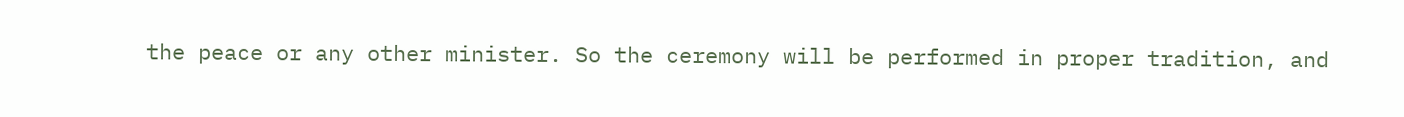the peace or any other minister. So the ceremony will be performed in proper tradition, and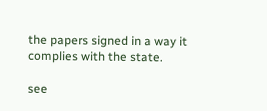the papers signed in a way it complies with the state.

see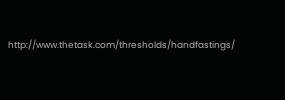http://www.thetask.com/thresholds/handfastings/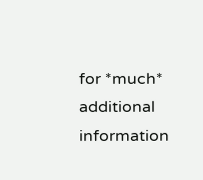for *much* additional information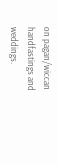on pagan/wiccan handfastings and weddings.